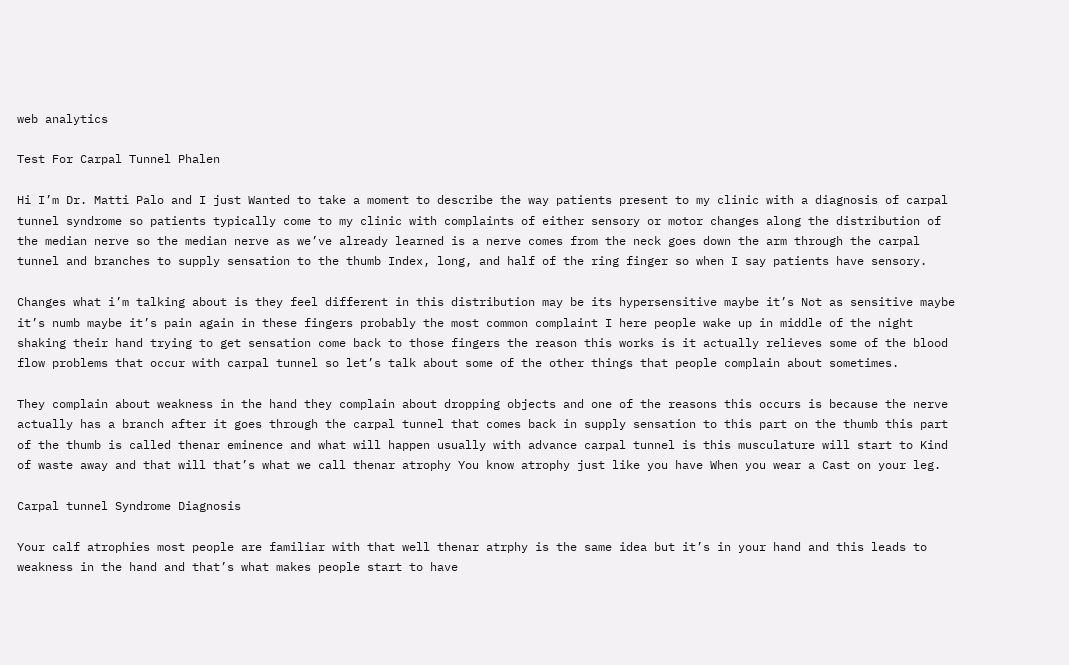web analytics

Test For Carpal Tunnel Phalen

Hi I’m Dr. Matti Palo and I just Wanted to take a moment to describe the way patients present to my clinic with a diagnosis of carpal tunnel syndrome so patients typically come to my clinic with complaints of either sensory or motor changes along the distribution of the median nerve so the median nerve as we’ve already learned is a nerve comes from the neck goes down the arm through the carpal tunnel and branches to supply sensation to the thumb Index, long, and half of the ring finger so when I say patients have sensory.

Changes what i’m talking about is they feel different in this distribution may be its hypersensitive maybe it’s Not as sensitive maybe it’s numb maybe it’s pain again in these fingers probably the most common complaint I here people wake up in middle of the night shaking their hand trying to get sensation come back to those fingers the reason this works is it actually relieves some of the blood flow problems that occur with carpal tunnel so let’s talk about some of the other things that people complain about sometimes.

They complain about weakness in the hand they complain about dropping objects and one of the reasons this occurs is because the nerve actually has a branch after it goes through the carpal tunnel that comes back in supply sensation to this part on the thumb this part of the thumb is called thenar eminence and what will happen usually with advance carpal tunnel is this musculature will start to Kind of waste away and that will that’s what we call thenar atrophy You know atrophy just like you have When you wear a Cast on your leg.

Carpal tunnel Syndrome Diagnosis

Your calf atrophies most people are familiar with that well thenar atrphy is the same idea but it’s in your hand and this leads to weakness in the hand and that’s what makes people start to have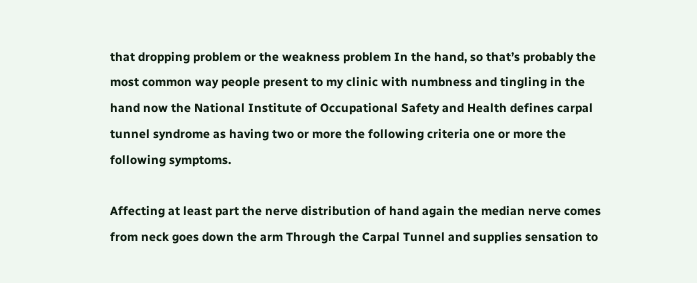that dropping problem or the weakness problem In the hand, so that’s probably the most common way people present to my clinic with numbness and tingling in the hand now the National Institute of Occupational Safety and Health defines carpal tunnel syndrome as having two or more the following criteria one or more the following symptoms.

Affecting at least part the nerve distribution of hand again the median nerve comes from neck goes down the arm Through the Carpal Tunnel and supplies sensation to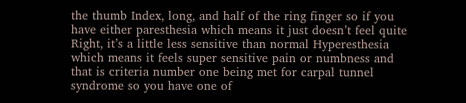the thumb Index, long, and half of the ring finger so if you have either paresthesia which means it just doesn’t feel quite Right, it’s a little less sensitive than normal Hyperesthesia which means it feels super sensitive pain or numbness and that is criteria number one being met for carpal tunnel syndrome so you have one of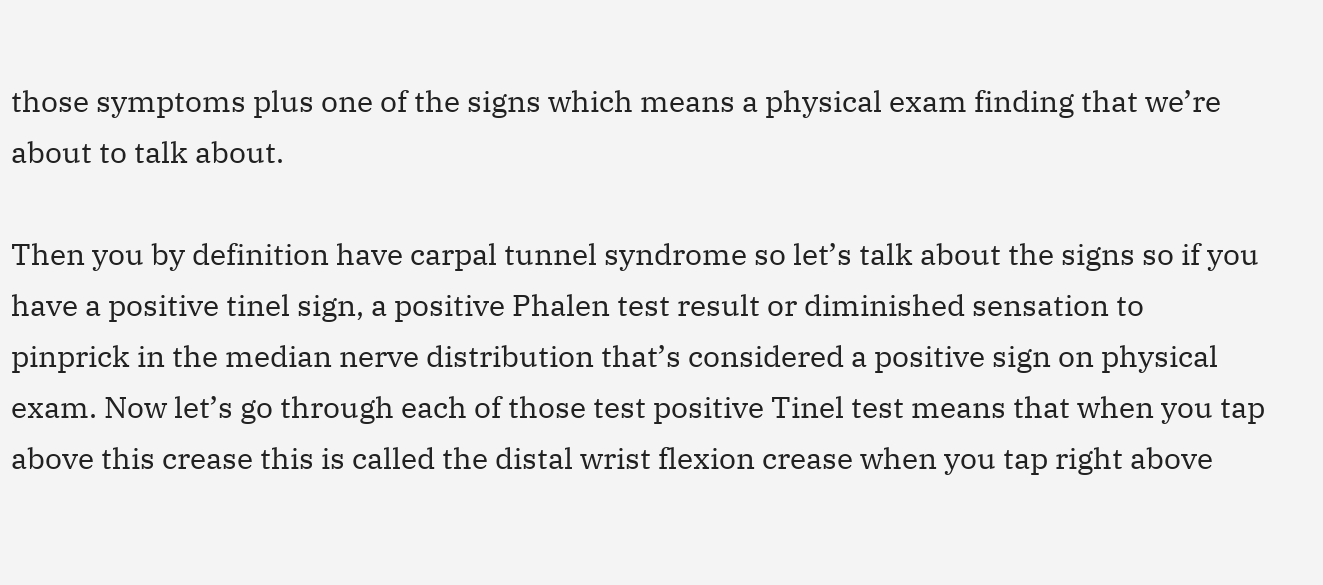those symptoms plus one of the signs which means a physical exam finding that we’re about to talk about.

Then you by definition have carpal tunnel syndrome so let’s talk about the signs so if you have a positive tinel sign, a positive Phalen test result or diminished sensation to pinprick in the median nerve distribution that’s considered a positive sign on physical exam. Now let’s go through each of those test positive Tinel test means that when you tap above this crease this is called the distal wrist flexion crease when you tap right above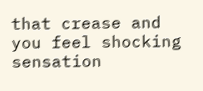that crease and you feel shocking sensation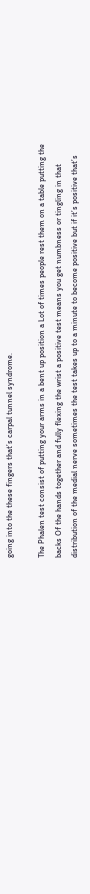going into the these fingers that’s carpal tunnel syndrome.

The Phalen test consist of putting your arms in a bent up position a Lot of times people rest them on a table putting the backs Of the hands together and fully flexing the wrist a positive test means you get numbness or tingling in that distribution of the medial nerve sometimes the test takes up to a minute to become positive but if it’s positive that’s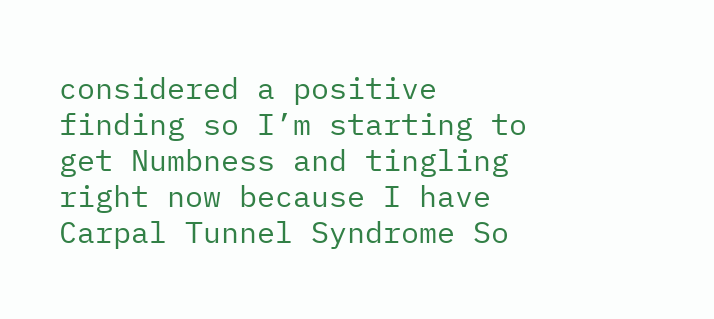considered a positive finding so I’m starting to get Numbness and tingling right now because I have Carpal Tunnel Syndrome So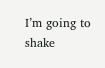I’m going to shake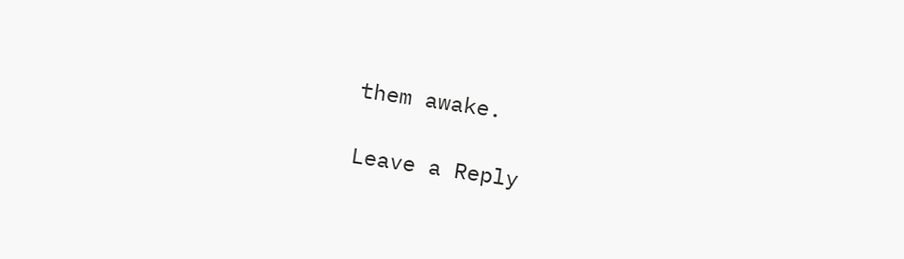them awake.

Leave a Reply